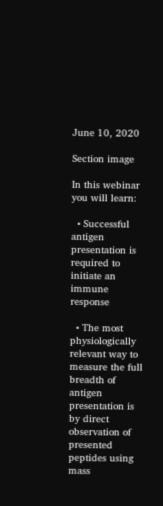June 10, 2020

Section image

In this webinar you will learn:

  • Successful antigen presentation is required to initiate an immune response

  • The most physiologically relevant way to measure the full breadth of antigen presentation is by direct observation of presented peptides using mass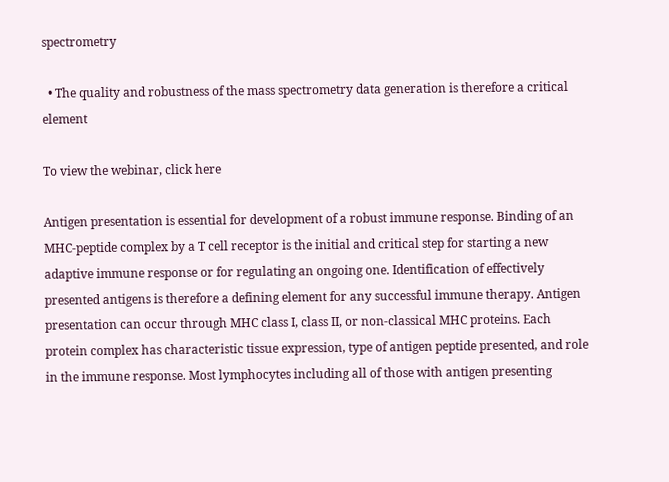spectrometry

  • The quality and robustness of the mass spectrometry data generation is therefore a critical element

To view the webinar, click here

Antigen presentation is essential for development of a robust immune response. Binding of an MHC-peptide complex by a T cell receptor is the initial and critical step for starting a new adaptive immune response or for regulating an ongoing one. Identification of effectively presented antigens is therefore a defining element for any successful immune therapy. Antigen presentation can occur through MHC class I, class II, or non-classical MHC proteins. Each protein complex has characteristic tissue expression, type of antigen peptide presented, and role in the immune response. Most lymphocytes including all of those with antigen presenting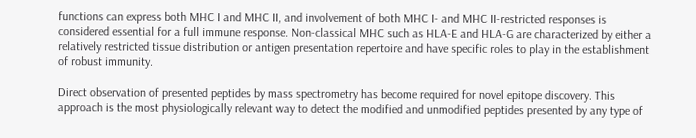functions can express both MHC I and MHC II, and involvement of both MHC I- and MHC II-restricted responses is considered essential for a full immune response. Non-classical MHC such as HLA-E and HLA-G are characterized by either a relatively restricted tissue distribution or antigen presentation repertoire and have specific roles to play in the establishment of robust immunity.

Direct observation of presented peptides by mass spectrometry has become required for novel epitope discovery. This approach is the most physiologically relevant way to detect the modified and unmodified peptides presented by any type of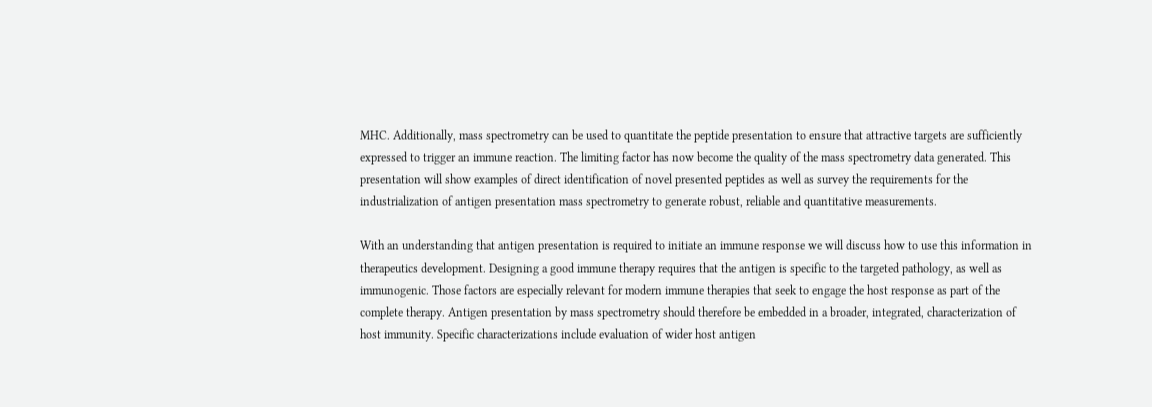MHC. Additionally, mass spectrometry can be used to quantitate the peptide presentation to ensure that attractive targets are sufficiently expressed to trigger an immune reaction. The limiting factor has now become the quality of the mass spectrometry data generated. This presentation will show examples of direct identification of novel presented peptides as well as survey the requirements for the industrialization of antigen presentation mass spectrometry to generate robust, reliable and quantitative measurements.

With an understanding that antigen presentation is required to initiate an immune response we will discuss how to use this information in therapeutics development. Designing a good immune therapy requires that the antigen is specific to the targeted pathology, as well as immunogenic. Those factors are especially relevant for modern immune therapies that seek to engage the host response as part of the complete therapy. Antigen presentation by mass spectrometry should therefore be embedded in a broader, integrated, characterization of host immunity. Specific characterizations include evaluation of wider host antigen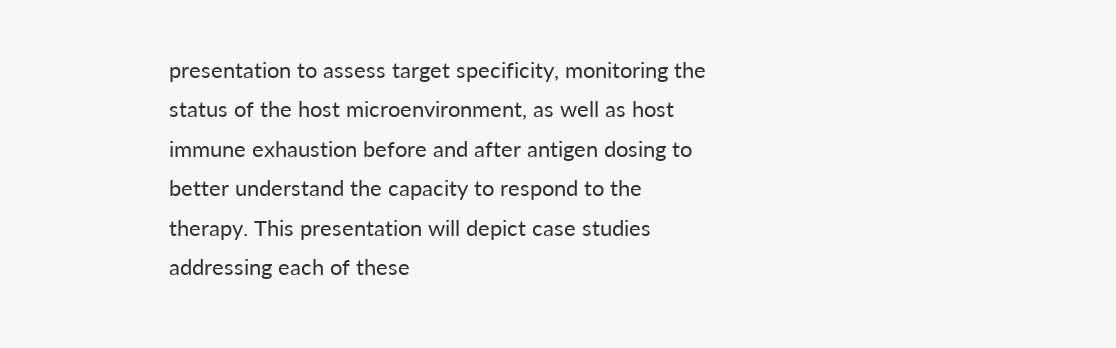presentation to assess target specificity, monitoring the status of the host microenvironment, as well as host immune exhaustion before and after antigen dosing to better understand the capacity to respond to the therapy. This presentation will depict case studies addressing each of these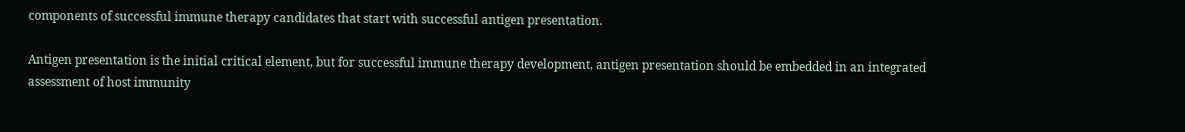components of successful immune therapy candidates that start with successful antigen presentation.

Antigen presentation is the initial critical element, but for successful immune therapy development, antigen presentation should be embedded in an integrated assessment of host immunity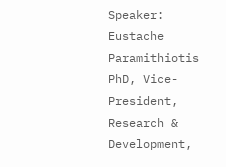Speaker: Eustache Paramithiotis PhD, Vice-President, Research & Development,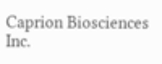Caprion Biosciences Inc.